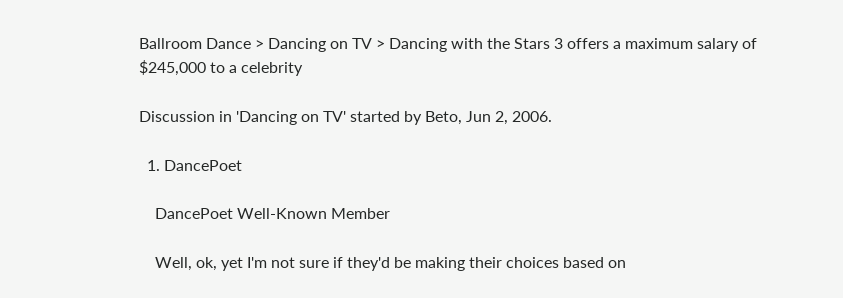Ballroom Dance > Dancing on TV > Dancing with the Stars 3 offers a maximum salary of $245,000 to a celebrity

Discussion in 'Dancing on TV' started by Beto, Jun 2, 2006.

  1. DancePoet

    DancePoet Well-Known Member

    Well, ok, yet I'm not sure if they'd be making their choices based on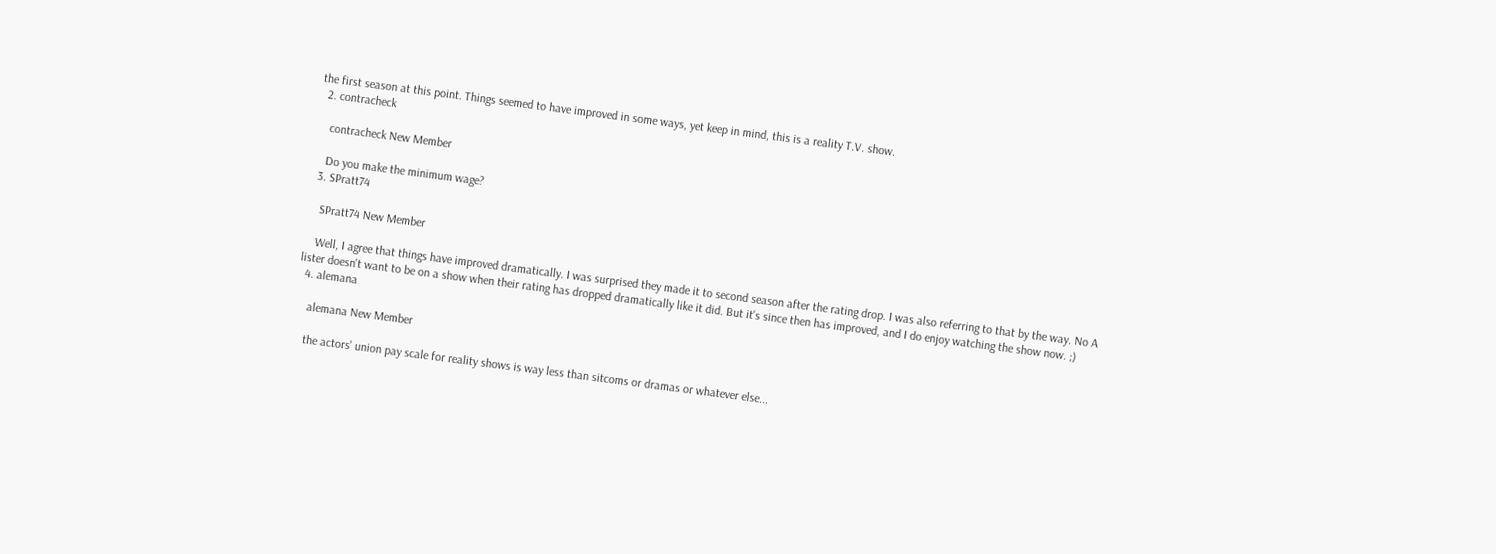the first season at this point. Things seemed to have improved in some ways, yet keep in mind, this is a reality T.V. show.
  2. contracheck

    contracheck New Member

    Do you make the minimum wage?
  3. SPratt74

    SPratt74 New Member

    Well, I agree that things have improved dramatically. I was surprised they made it to second season after the rating drop. I was also referring to that by the way. No A lister doesn't want to be on a show when their rating has dropped dramatically like it did. But it's since then has improved, and I do enjoy watching the show now. ;)
  4. alemana

    alemana New Member

    the actors' union pay scale for reality shows is way less than sitcoms or dramas or whatever else...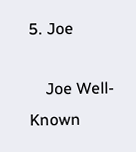5. Joe

    Joe Well-Known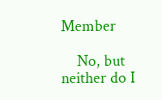Member

    No, but neither do I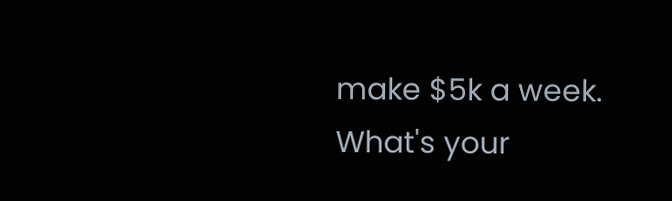make $5k a week. What's your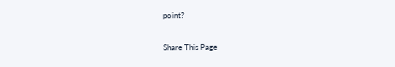point?

Share This Page